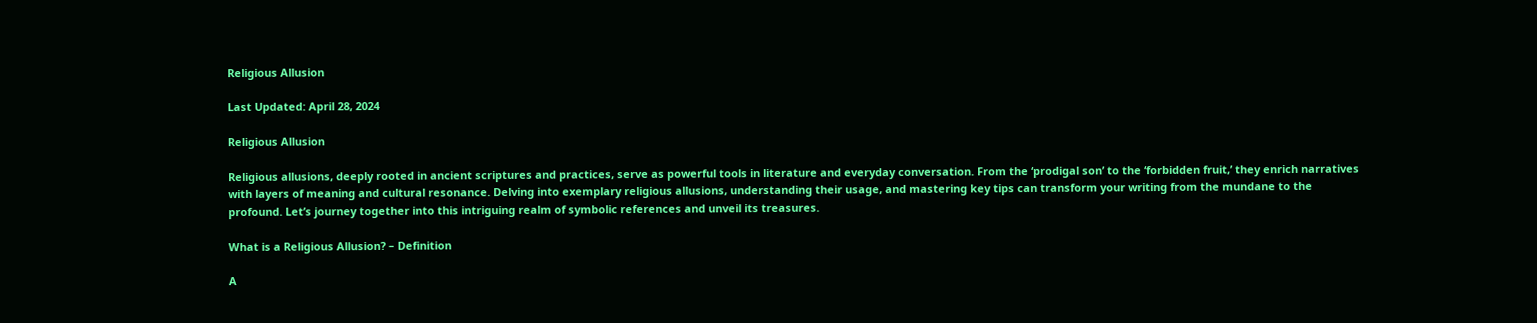Religious Allusion

Last Updated: April 28, 2024

Religious Allusion

Religious allusions, deeply rooted in ancient scriptures and practices, serve as powerful tools in literature and everyday conversation. From the ‘prodigal son’ to the ‘forbidden fruit,’ they enrich narratives with layers of meaning and cultural resonance. Delving into exemplary religious allusions, understanding their usage, and mastering key tips can transform your writing from the mundane to the profound. Let’s journey together into this intriguing realm of symbolic references and unveil its treasures.

What is a Religious Allusion? – Definition

A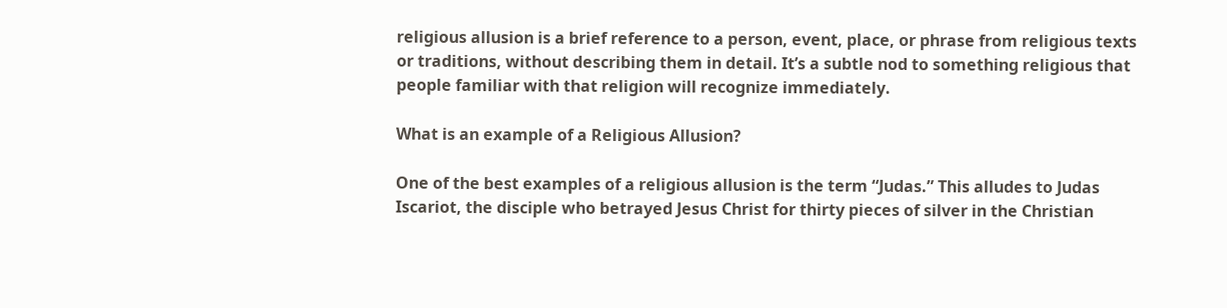religious allusion is a brief reference to a person, event, place, or phrase from religious texts or traditions, without describing them in detail. It’s a subtle nod to something religious that people familiar with that religion will recognize immediately.

What is an example of a Religious Allusion?

One of the best examples of a religious allusion is the term “Judas.” This alludes to Judas Iscariot, the disciple who betrayed Jesus Christ for thirty pieces of silver in the Christian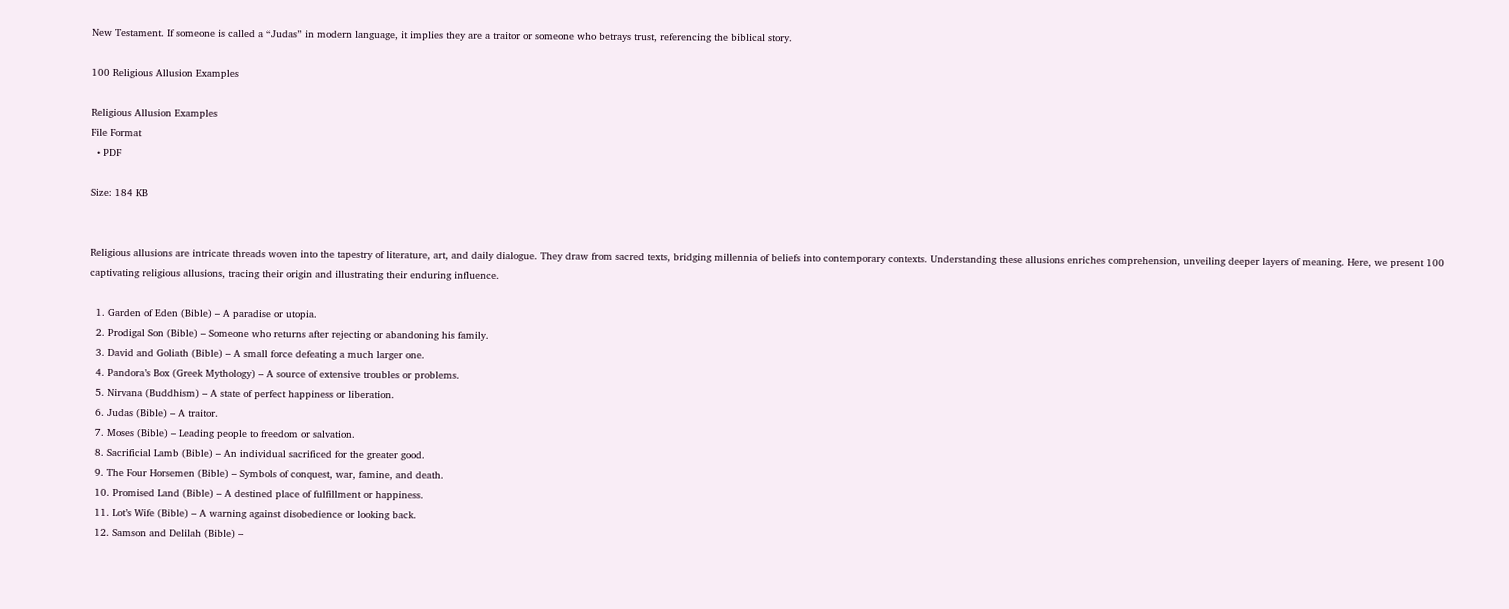New Testament. If someone is called a “Judas” in modern language, it implies they are a traitor or someone who betrays trust, referencing the biblical story.

100 Religious Allusion Examples

Religious Allusion Examples
File Format
  • PDF

Size: 184 KB


Religious allusions are intricate threads woven into the tapestry of literature, art, and daily dialogue. They draw from sacred texts, bridging millennia of beliefs into contemporary contexts. Understanding these allusions enriches comprehension, unveiling deeper layers of meaning. Here, we present 100 captivating religious allusions, tracing their origin and illustrating their enduring influence.

  1. Garden of Eden (Bible) – A paradise or utopia.
  2. Prodigal Son (Bible) – Someone who returns after rejecting or abandoning his family.
  3. David and Goliath (Bible) – A small force defeating a much larger one.
  4. Pandora’s Box (Greek Mythology) – A source of extensive troubles or problems.
  5. Nirvana (Buddhism) – A state of perfect happiness or liberation.
  6. Judas (Bible) – A traitor.
  7. Moses (Bible) – Leading people to freedom or salvation.
  8. Sacrificial Lamb (Bible) – An individual sacrificed for the greater good.
  9. The Four Horsemen (Bible) – Symbols of conquest, war, famine, and death.
  10. Promised Land (Bible) – A destined place of fulfillment or happiness.
  11. Lot’s Wife (Bible) – A warning against disobedience or looking back.
  12. Samson and Delilah (Bible) –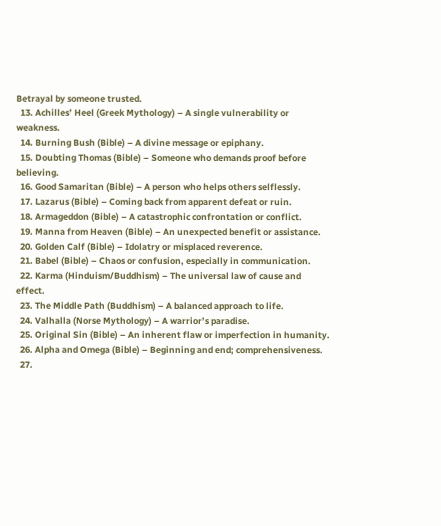Betrayal by someone trusted.
  13. Achilles’ Heel (Greek Mythology) – A single vulnerability or weakness.
  14. Burning Bush (Bible) – A divine message or epiphany.
  15. Doubting Thomas (Bible) – Someone who demands proof before believing.
  16. Good Samaritan (Bible) – A person who helps others selflessly.
  17. Lazarus (Bible) – Coming back from apparent defeat or ruin.
  18. Armageddon (Bible) – A catastrophic confrontation or conflict.
  19. Manna from Heaven (Bible) – An unexpected benefit or assistance.
  20. Golden Calf (Bible) – Idolatry or misplaced reverence.
  21. Babel (Bible) – Chaos or confusion, especially in communication.
  22. Karma (Hinduism/Buddhism) – The universal law of cause and effect.
  23. The Middle Path (Buddhism) – A balanced approach to life.
  24. Valhalla (Norse Mythology) – A warrior’s paradise.
  25. Original Sin (Bible) – An inherent flaw or imperfection in humanity.
  26. Alpha and Omega (Bible) – Beginning and end; comprehensiveness.
  27.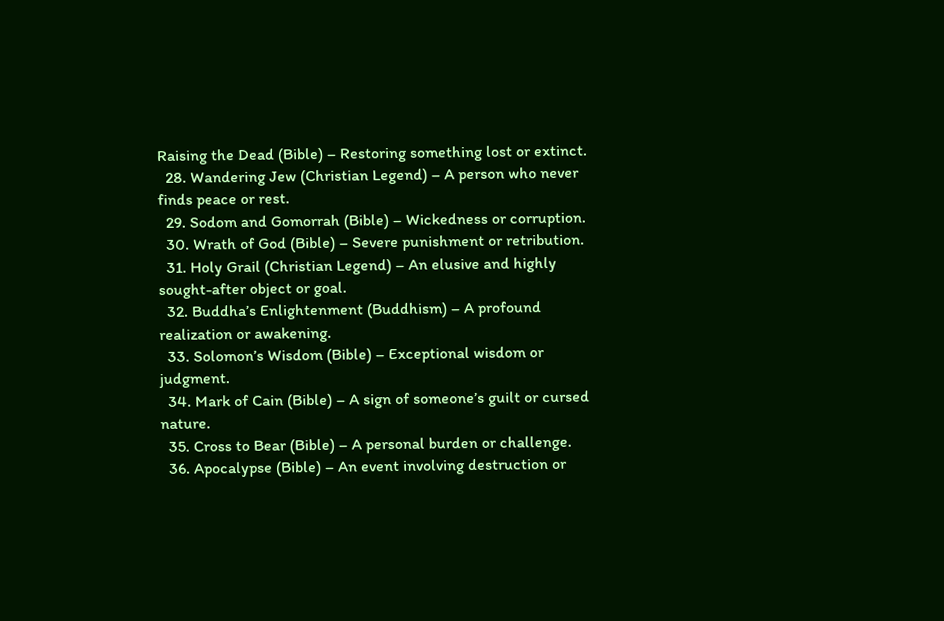Raising the Dead (Bible) – Restoring something lost or extinct.
  28. Wandering Jew (Christian Legend) – A person who never finds peace or rest.
  29. Sodom and Gomorrah (Bible) – Wickedness or corruption.
  30. Wrath of God (Bible) – Severe punishment or retribution.
  31. Holy Grail (Christian Legend) – An elusive and highly sought-after object or goal.
  32. Buddha’s Enlightenment (Buddhism) – A profound realization or awakening.
  33. Solomon’s Wisdom (Bible) – Exceptional wisdom or judgment.
  34. Mark of Cain (Bible) – A sign of someone’s guilt or cursed nature.
  35. Cross to Bear (Bible) – A personal burden or challenge.
  36. Apocalypse (Bible) – An event involving destruction or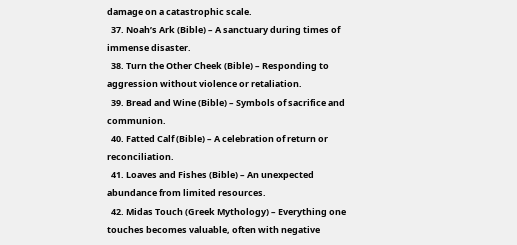damage on a catastrophic scale.
  37. Noah’s Ark (Bible) – A sanctuary during times of immense disaster.
  38. Turn the Other Cheek (Bible) – Responding to aggression without violence or retaliation.
  39. Bread and Wine (Bible) – Symbols of sacrifice and communion.
  40. Fatted Calf (Bible) – A celebration of return or reconciliation.
  41. Loaves and Fishes (Bible) – An unexpected abundance from limited resources.
  42. Midas Touch (Greek Mythology) – Everything one touches becomes valuable, often with negative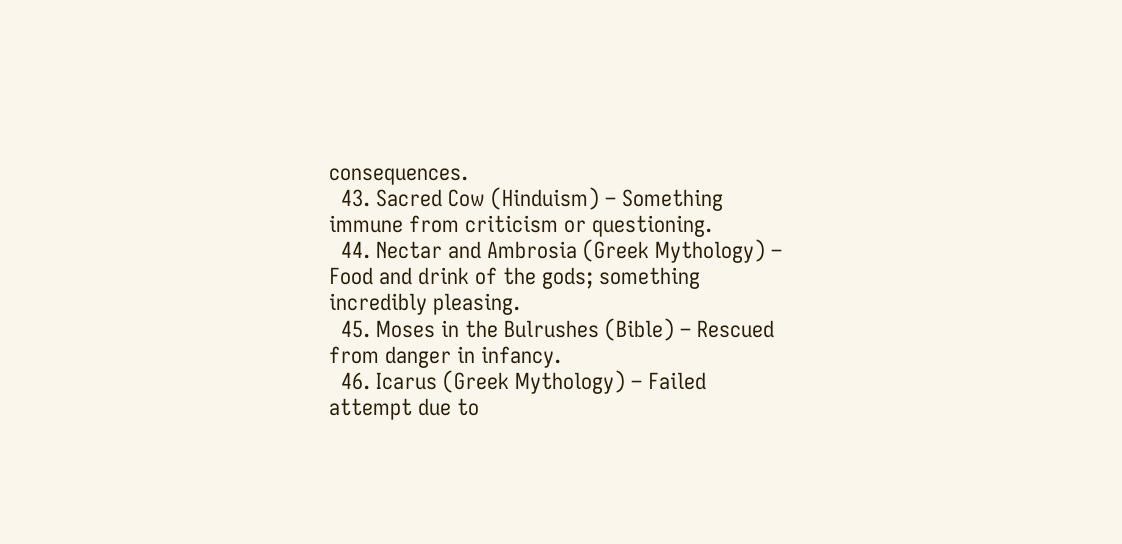consequences.
  43. Sacred Cow (Hinduism) – Something immune from criticism or questioning.
  44. Nectar and Ambrosia (Greek Mythology) – Food and drink of the gods; something incredibly pleasing.
  45. Moses in the Bulrushes (Bible) – Rescued from danger in infancy.
  46. Icarus (Greek Mythology) – Failed attempt due to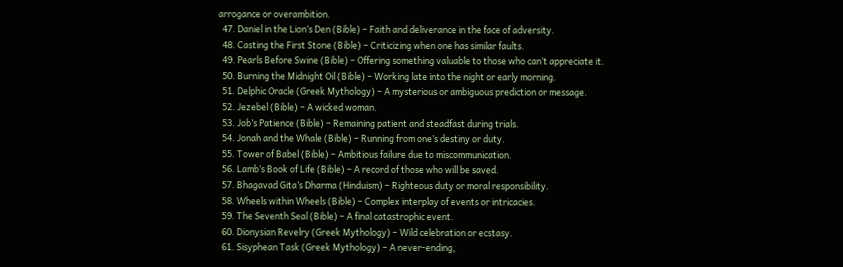arrogance or overambition.
  47. Daniel in the Lion’s Den (Bible) – Faith and deliverance in the face of adversity.
  48. Casting the First Stone (Bible) – Criticizing when one has similar faults.
  49. Pearls Before Swine (Bible) – Offering something valuable to those who can’t appreciate it.
  50. Burning the Midnight Oil (Bible) – Working late into the night or early morning.
  51. Delphic Oracle (Greek Mythology) – A mysterious or ambiguous prediction or message.
  52. Jezebel (Bible) – A wicked woman.
  53. Job’s Patience (Bible) – Remaining patient and steadfast during trials.
  54. Jonah and the Whale (Bible) – Running from one’s destiny or duty.
  55. Tower of Babel (Bible) – Ambitious failure due to miscommunication.
  56. Lamb’s Book of Life (Bible) – A record of those who will be saved.
  57. Bhagavad Gita’s Dharma (Hinduism) – Righteous duty or moral responsibility.
  58. Wheels within Wheels (Bible) – Complex interplay of events or intricacies.
  59. The Seventh Seal (Bible) – A final catastrophic event.
  60. Dionysian Revelry (Greek Mythology) – Wild celebration or ecstasy.
  61. Sisyphean Task (Greek Mythology) – A never-ending,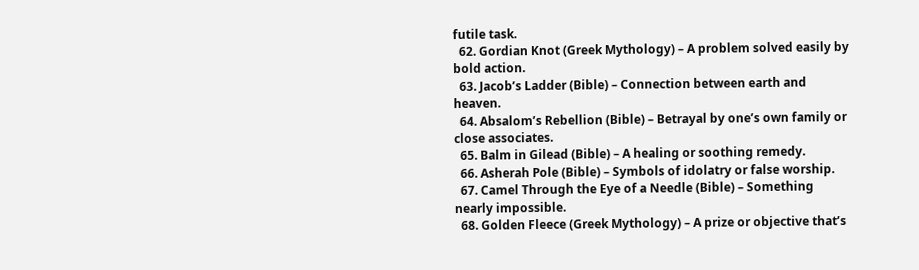futile task.
  62. Gordian Knot (Greek Mythology) – A problem solved easily by bold action.
  63. Jacob’s Ladder (Bible) – Connection between earth and heaven.
  64. Absalom’s Rebellion (Bible) – Betrayal by one’s own family or close associates.
  65. Balm in Gilead (Bible) – A healing or soothing remedy.
  66. Asherah Pole (Bible) – Symbols of idolatry or false worship.
  67. Camel Through the Eye of a Needle (Bible) – Something nearly impossible.
  68. Golden Fleece (Greek Mythology) – A prize or objective that’s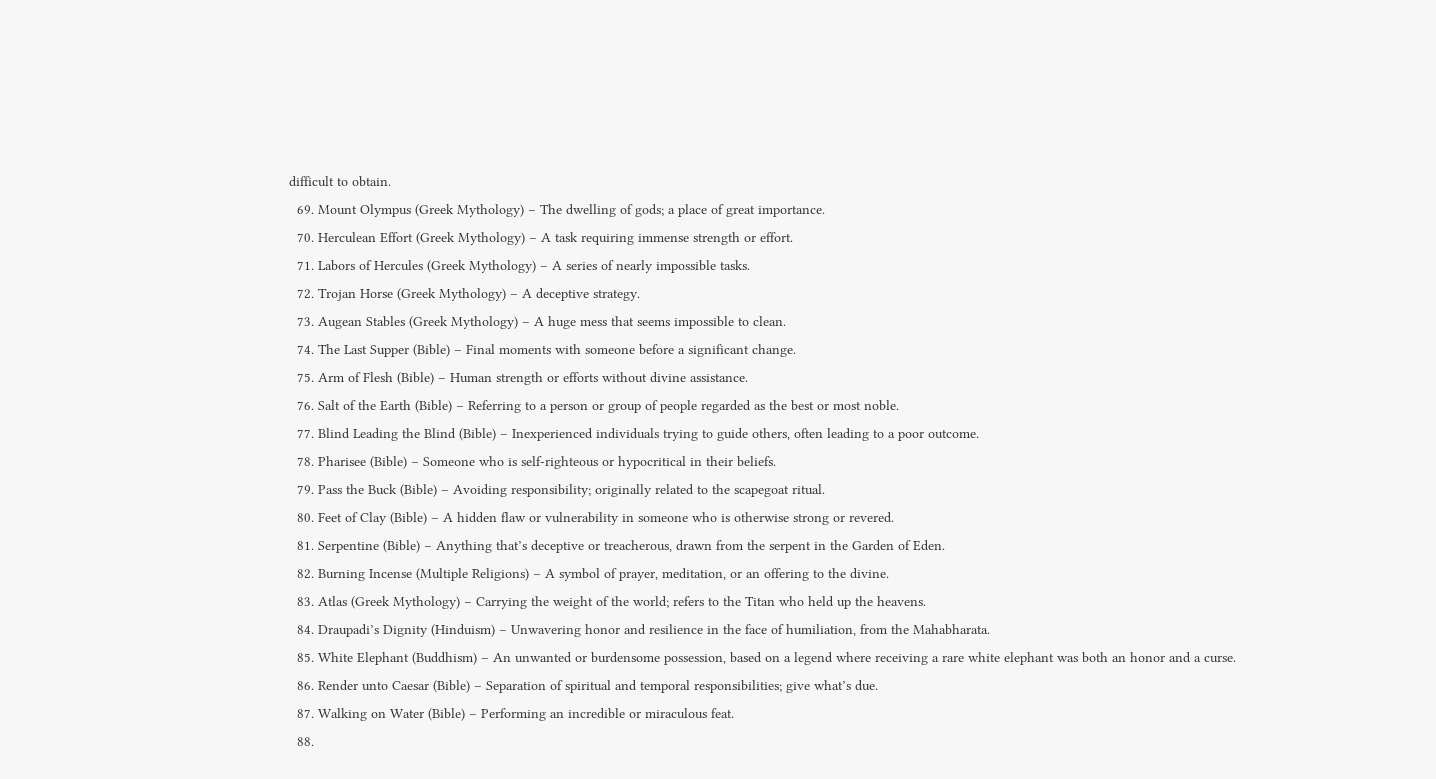difficult to obtain.
  69. Mount Olympus (Greek Mythology) – The dwelling of gods; a place of great importance.
  70. Herculean Effort (Greek Mythology) – A task requiring immense strength or effort.
  71. Labors of Hercules (Greek Mythology) – A series of nearly impossible tasks.
  72. Trojan Horse (Greek Mythology) – A deceptive strategy.
  73. Augean Stables (Greek Mythology) – A huge mess that seems impossible to clean.
  74. The Last Supper (Bible) – Final moments with someone before a significant change.
  75. Arm of Flesh (Bible) – Human strength or efforts without divine assistance.
  76. Salt of the Earth (Bible) – Referring to a person or group of people regarded as the best or most noble.
  77. Blind Leading the Blind (Bible) – Inexperienced individuals trying to guide others, often leading to a poor outcome.
  78. Pharisee (Bible) – Someone who is self-righteous or hypocritical in their beliefs.
  79. Pass the Buck (Bible) – Avoiding responsibility; originally related to the scapegoat ritual.
  80. Feet of Clay (Bible) – A hidden flaw or vulnerability in someone who is otherwise strong or revered.
  81. Serpentine (Bible) – Anything that’s deceptive or treacherous, drawn from the serpent in the Garden of Eden.
  82. Burning Incense (Multiple Religions) – A symbol of prayer, meditation, or an offering to the divine.
  83. Atlas (Greek Mythology) – Carrying the weight of the world; refers to the Titan who held up the heavens.
  84. Draupadi’s Dignity (Hinduism) – Unwavering honor and resilience in the face of humiliation, from the Mahabharata.
  85. White Elephant (Buddhism) – An unwanted or burdensome possession, based on a legend where receiving a rare white elephant was both an honor and a curse.
  86. Render unto Caesar (Bible) – Separation of spiritual and temporal responsibilities; give what’s due.
  87. Walking on Water (Bible) – Performing an incredible or miraculous feat.
  88.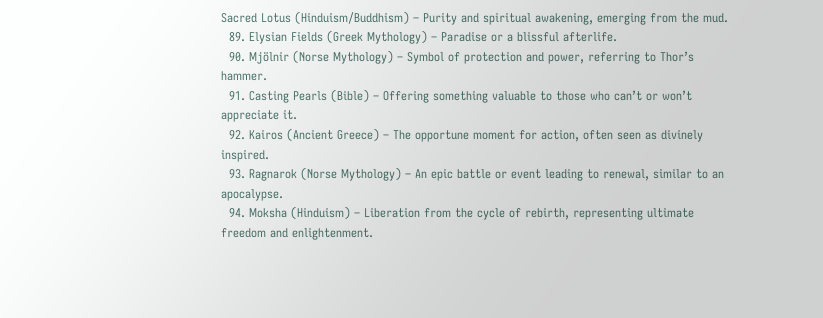Sacred Lotus (Hinduism/Buddhism) – Purity and spiritual awakening, emerging from the mud.
  89. Elysian Fields (Greek Mythology) – Paradise or a blissful afterlife.
  90. Mjölnir (Norse Mythology) – Symbol of protection and power, referring to Thor’s hammer.
  91. Casting Pearls (Bible) – Offering something valuable to those who can’t or won’t appreciate it.
  92. Kairos (Ancient Greece) – The opportune moment for action, often seen as divinely inspired.
  93. Ragnarok (Norse Mythology) – An epic battle or event leading to renewal, similar to an apocalypse.
  94. Moksha (Hinduism) – Liberation from the cycle of rebirth, representing ultimate freedom and enlightenment.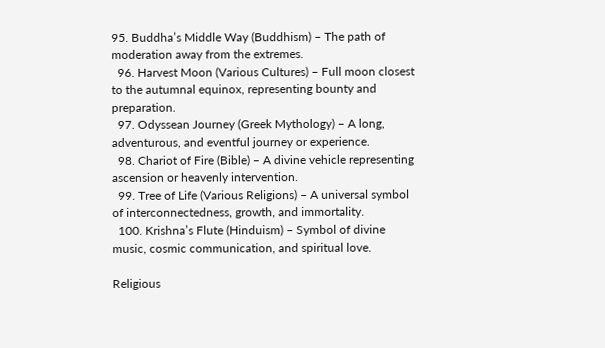95. Buddha’s Middle Way (Buddhism) – The path of moderation away from the extremes.
  96. Harvest Moon (Various Cultures) – Full moon closest to the autumnal equinox, representing bounty and preparation.
  97. Odyssean Journey (Greek Mythology) – A long, adventurous, and eventful journey or experience.
  98. Chariot of Fire (Bible) – A divine vehicle representing ascension or heavenly intervention.
  99. Tree of Life (Various Religions) – A universal symbol of interconnectedness, growth, and immortality.
  100. Krishna’s Flute (Hinduism) – Symbol of divine music, cosmic communication, and spiritual love.

Religious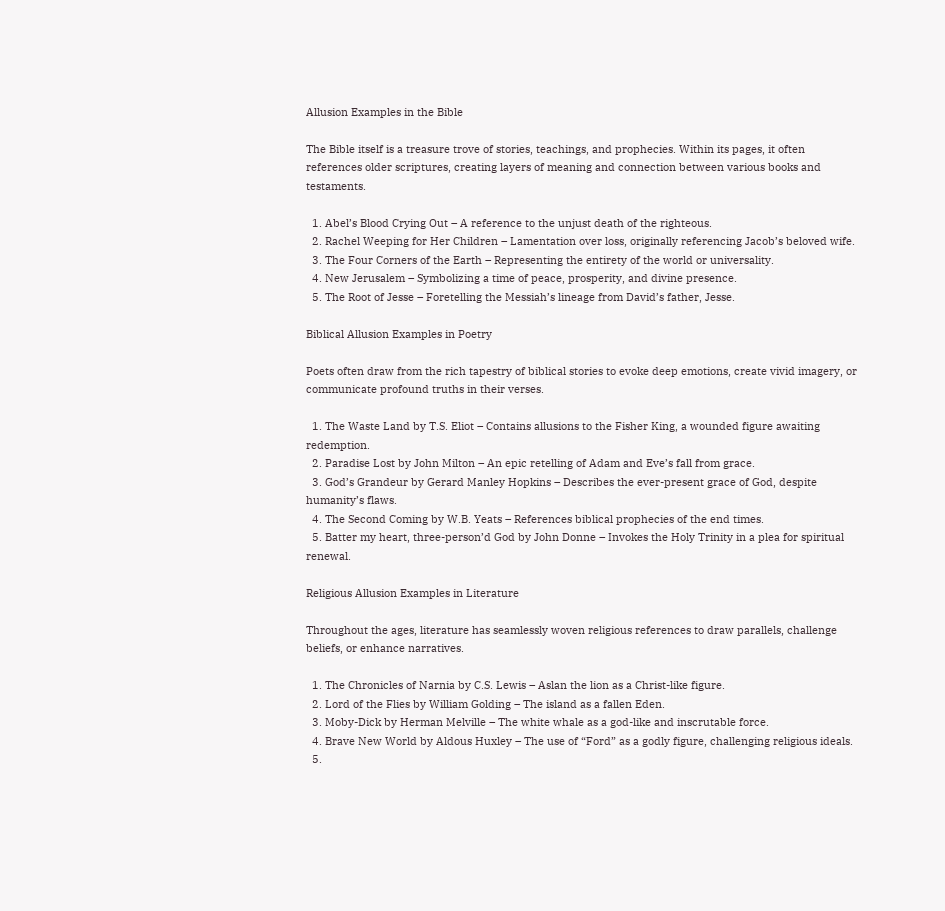Allusion Examples in the Bible

The Bible itself is a treasure trove of stories, teachings, and prophecies. Within its pages, it often references older scriptures, creating layers of meaning and connection between various books and testaments.

  1. Abel’s Blood Crying Out – A reference to the unjust death of the righteous.
  2. Rachel Weeping for Her Children – Lamentation over loss, originally referencing Jacob’s beloved wife.
  3. The Four Corners of the Earth – Representing the entirety of the world or universality.
  4. New Jerusalem – Symbolizing a time of peace, prosperity, and divine presence.
  5. The Root of Jesse – Foretelling the Messiah’s lineage from David’s father, Jesse.

Biblical Allusion Examples in Poetry

Poets often draw from the rich tapestry of biblical stories to evoke deep emotions, create vivid imagery, or communicate profound truths in their verses.

  1. The Waste Land by T.S. Eliot – Contains allusions to the Fisher King, a wounded figure awaiting redemption.
  2. Paradise Lost by John Milton – An epic retelling of Adam and Eve’s fall from grace.
  3. God’s Grandeur by Gerard Manley Hopkins – Describes the ever-present grace of God, despite humanity’s flaws.
  4. The Second Coming by W.B. Yeats – References biblical prophecies of the end times.
  5. Batter my heart, three-person’d God by John Donne – Invokes the Holy Trinity in a plea for spiritual renewal.

Religious Allusion Examples in Literature

Throughout the ages, literature has seamlessly woven religious references to draw parallels, challenge beliefs, or enhance narratives.

  1. The Chronicles of Narnia by C.S. Lewis – Aslan the lion as a Christ-like figure.
  2. Lord of the Flies by William Golding – The island as a fallen Eden.
  3. Moby-Dick by Herman Melville – The white whale as a god-like and inscrutable force.
  4. Brave New World by Aldous Huxley – The use of “Ford” as a godly figure, challenging religious ideals.
  5.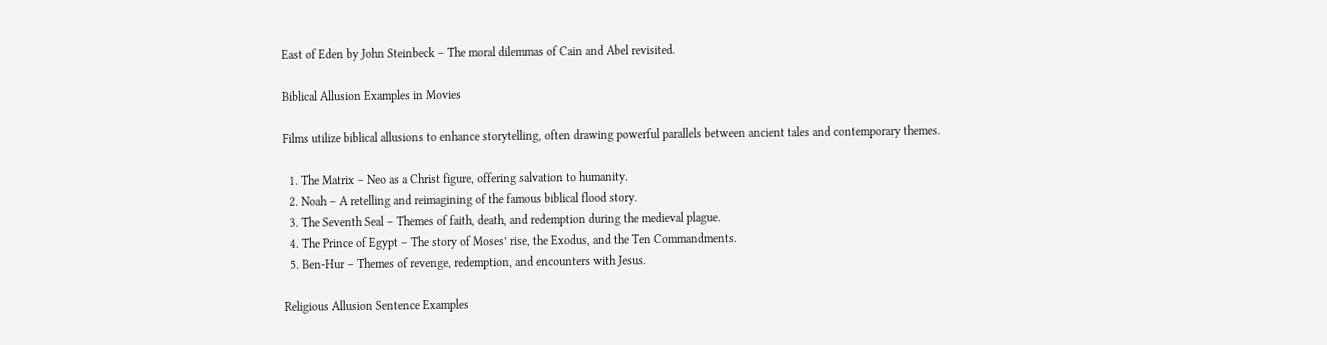East of Eden by John Steinbeck – The moral dilemmas of Cain and Abel revisited.

Biblical Allusion Examples in Movies

Films utilize biblical allusions to enhance storytelling, often drawing powerful parallels between ancient tales and contemporary themes.

  1. The Matrix – Neo as a Christ figure, offering salvation to humanity.
  2. Noah – A retelling and reimagining of the famous biblical flood story.
  3. The Seventh Seal – Themes of faith, death, and redemption during the medieval plague.
  4. The Prince of Egypt – The story of Moses’ rise, the Exodus, and the Ten Commandments.
  5. Ben-Hur – Themes of revenge, redemption, and encounters with Jesus.

Religious Allusion Sentence Examples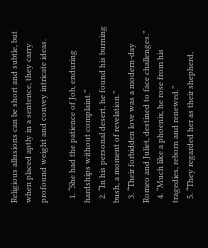Religious allusions can be short and subtle, but when placed aptly in a sentence, they carry profound weight and convey intricate ideas.

  1. “She had the patience of Job, enduring hardships without complaint.”
  2. “In his personal desert, he found his burning bush, a moment of revelation.”
  3. “Their forbidden love was a modern-day Romeo and Juliet, destined to face challenges.”
  4. “Much like a phoenix, he rose from his tragedies, reborn and renewed.”
  5. “They regarded her as their shepherd,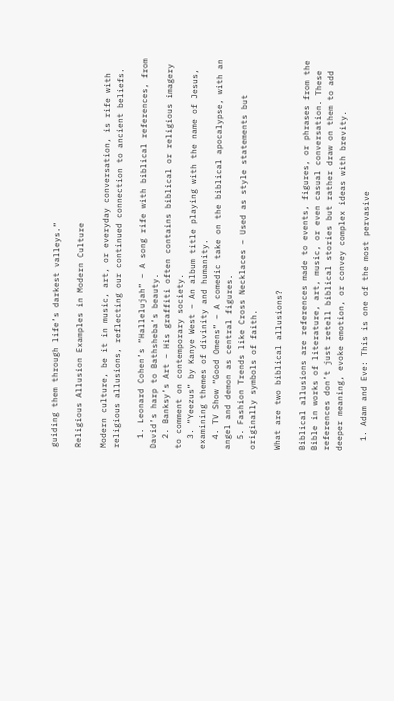guiding them through life’s darkest valleys.”

Religious Allusion Examples in Modern Culture

Modern culture, be it in music, art, or everyday conversation, is rife with religious allusions, reflecting our continued connection to ancient beliefs.

  1. Leonard Cohen’s “Hallelujah” – A song rife with biblical references, from David’s harp to Bathsheba’s beauty.
  2. Banksy’s Art – His graffiti often contains biblical or religious imagery to comment on contemporary society.
  3. “Yeezus” by Kanye West – An album title playing with the name of Jesus, examining themes of divinity and humanity.
  4. TV Show “Good Omens” – A comedic take on the biblical apocalypse, with an angel and demon as central figures.
  5. Fashion Trends like Cross Necklaces – Used as style statements but originally symbols of faith.

What are two biblical allusions?

Biblical allusions are references made to events, figures, or phrases from the Bible in works of literature, art, music, or even casual conversation. These references don’t just retell biblical stories but rather draw on them to add deeper meaning, evoke emotion, or convey complex ideas with brevity.

  1. Adam and Eve: This is one of the most pervasive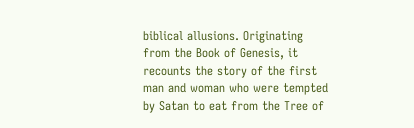biblical allusions. Originating from the Book of Genesis, it recounts the story of the first man and woman who were tempted by Satan to eat from the Tree of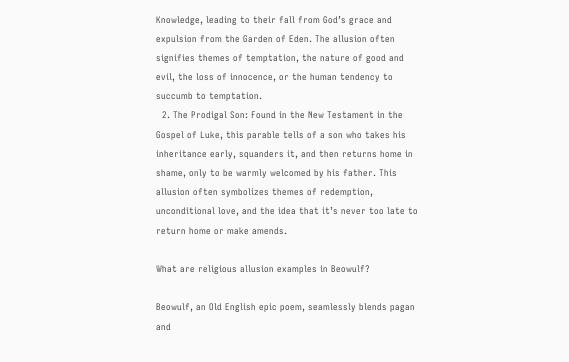Knowledge, leading to their fall from God’s grace and expulsion from the Garden of Eden. The allusion often signifies themes of temptation, the nature of good and evil, the loss of innocence, or the human tendency to succumb to temptation.
  2. The Prodigal Son: Found in the New Testament in the Gospel of Luke, this parable tells of a son who takes his inheritance early, squanders it, and then returns home in shame, only to be warmly welcomed by his father. This allusion often symbolizes themes of redemption, unconditional love, and the idea that it’s never too late to return home or make amends.

What are religious allusion examples in Beowulf?

Beowulf, an Old English epic poem, seamlessly blends pagan and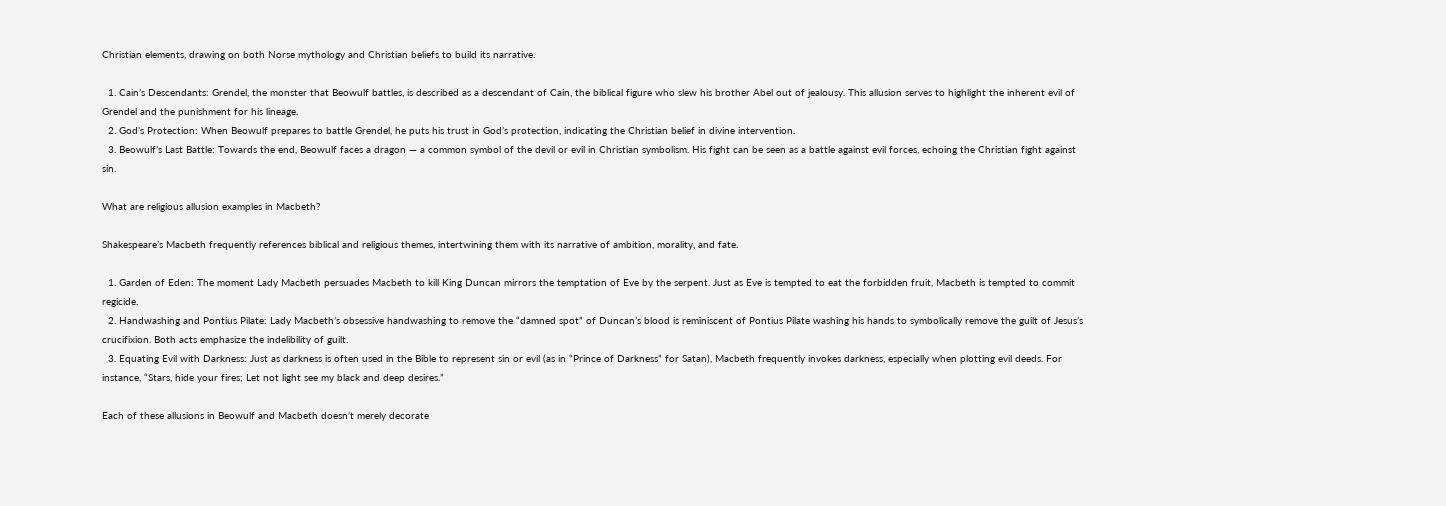Christian elements, drawing on both Norse mythology and Christian beliefs to build its narrative.

  1. Cain’s Descendants: Grendel, the monster that Beowulf battles, is described as a descendant of Cain, the biblical figure who slew his brother Abel out of jealousy. This allusion serves to highlight the inherent evil of Grendel and the punishment for his lineage.
  2. God’s Protection: When Beowulf prepares to battle Grendel, he puts his trust in God’s protection, indicating the Christian belief in divine intervention.
  3. Beowulf’s Last Battle: Towards the end, Beowulf faces a dragon — a common symbol of the devil or evil in Christian symbolism. His fight can be seen as a battle against evil forces, echoing the Christian fight against sin.

What are religious allusion examples in Macbeth?

Shakespeare’s Macbeth frequently references biblical and religious themes, intertwining them with its narrative of ambition, morality, and fate.

  1. Garden of Eden: The moment Lady Macbeth persuades Macbeth to kill King Duncan mirrors the temptation of Eve by the serpent. Just as Eve is tempted to eat the forbidden fruit, Macbeth is tempted to commit regicide.
  2. Handwashing and Pontius Pilate: Lady Macbeth’s obsessive handwashing to remove the “damned spot” of Duncan’s blood is reminiscent of Pontius Pilate washing his hands to symbolically remove the guilt of Jesus’s crucifixion. Both acts emphasize the indelibility of guilt.
  3. Equating Evil with Darkness: Just as darkness is often used in the Bible to represent sin or evil (as in “Prince of Darkness” for Satan), Macbeth frequently invokes darkness, especially when plotting evil deeds. For instance, “Stars, hide your fires; Let not light see my black and deep desires.”

Each of these allusions in Beowulf and Macbeth doesn’t merely decorate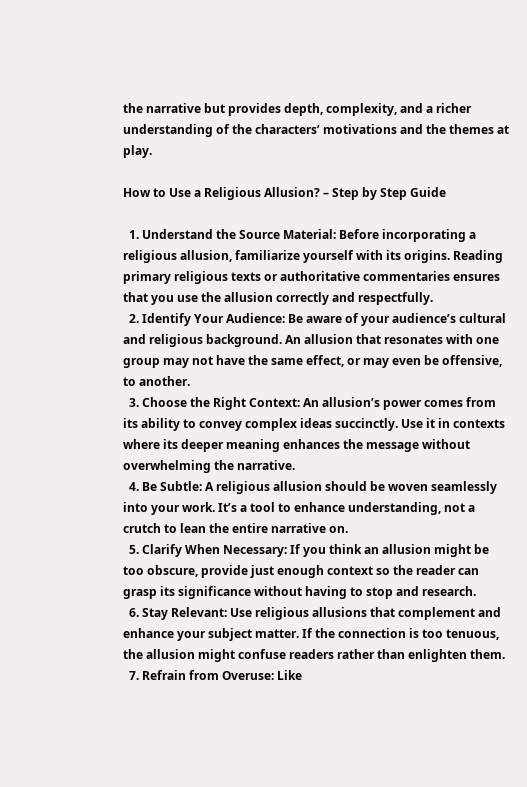the narrative but provides depth, complexity, and a richer understanding of the characters’ motivations and the themes at play.

How to Use a Religious Allusion? – Step by Step Guide

  1. Understand the Source Material: Before incorporating a religious allusion, familiarize yourself with its origins. Reading primary religious texts or authoritative commentaries ensures that you use the allusion correctly and respectfully.
  2. Identify Your Audience: Be aware of your audience’s cultural and religious background. An allusion that resonates with one group may not have the same effect, or may even be offensive, to another.
  3. Choose the Right Context: An allusion’s power comes from its ability to convey complex ideas succinctly. Use it in contexts where its deeper meaning enhances the message without overwhelming the narrative.
  4. Be Subtle: A religious allusion should be woven seamlessly into your work. It’s a tool to enhance understanding, not a crutch to lean the entire narrative on.
  5. Clarify When Necessary: If you think an allusion might be too obscure, provide just enough context so the reader can grasp its significance without having to stop and research.
  6. Stay Relevant: Use religious allusions that complement and enhance your subject matter. If the connection is too tenuous, the allusion might confuse readers rather than enlighten them.
  7. Refrain from Overuse: Like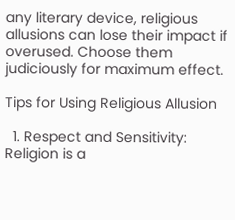any literary device, religious allusions can lose their impact if overused. Choose them judiciously for maximum effect.

Tips for Using Religious Allusion

  1. Respect and Sensitivity: Religion is a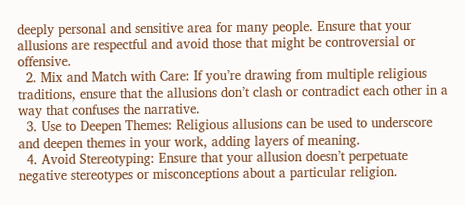deeply personal and sensitive area for many people. Ensure that your allusions are respectful and avoid those that might be controversial or offensive.
  2. Mix and Match with Care: If you’re drawing from multiple religious traditions, ensure that the allusions don’t clash or contradict each other in a way that confuses the narrative.
  3. Use to Deepen Themes: Religious allusions can be used to underscore and deepen themes in your work, adding layers of meaning.
  4. Avoid Stereotyping: Ensure that your allusion doesn’t perpetuate negative stereotypes or misconceptions about a particular religion.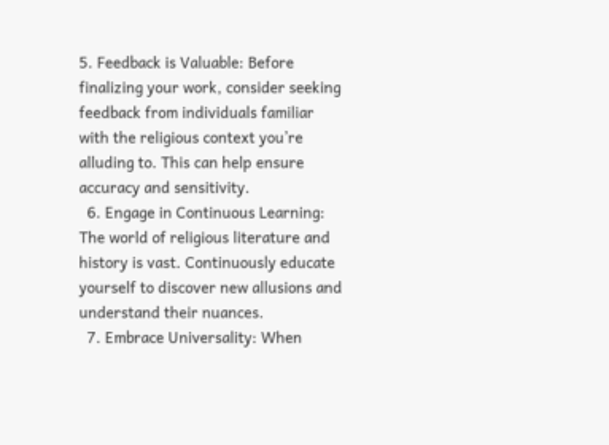5. Feedback is Valuable: Before finalizing your work, consider seeking feedback from individuals familiar with the religious context you’re alluding to. This can help ensure accuracy and sensitivity.
  6. Engage in Continuous Learning: The world of religious literature and history is vast. Continuously educate yourself to discover new allusions and understand their nuances.
  7. Embrace Universality: When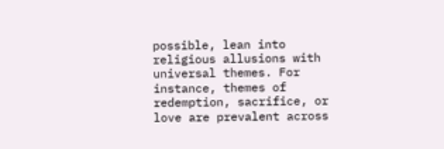possible, lean into religious allusions with universal themes. For instance, themes of redemption, sacrifice, or love are prevalent across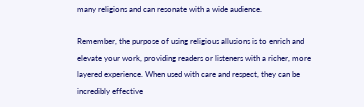many religions and can resonate with a wide audience.

Remember, the purpose of using religious allusions is to enrich and elevate your work, providing readers or listeners with a richer, more layered experience. When used with care and respect, they can be incredibly effective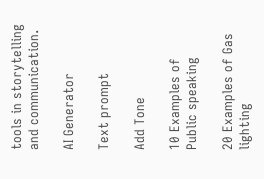tools in storytelling and communication.

AI Generator

Text prompt

Add Tone

10 Examples of Public speaking

20 Examples of Gas lighting